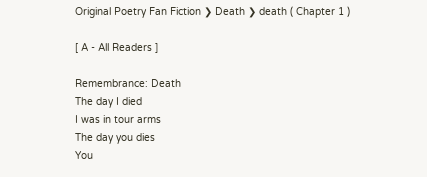Original Poetry Fan Fiction ❯ Death ❯ death ( Chapter 1 )

[ A - All Readers ]

Remembrance: Death
The day I died
I was in tour arms
The day you dies
You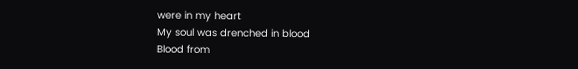were in my heart
My soul was drenched in blood
Blood from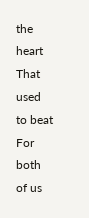the heart
That used to beat
For both of us